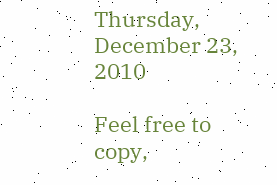Thursday, December 23, 2010

Feel free to copy,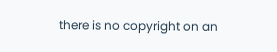there is no copyright on an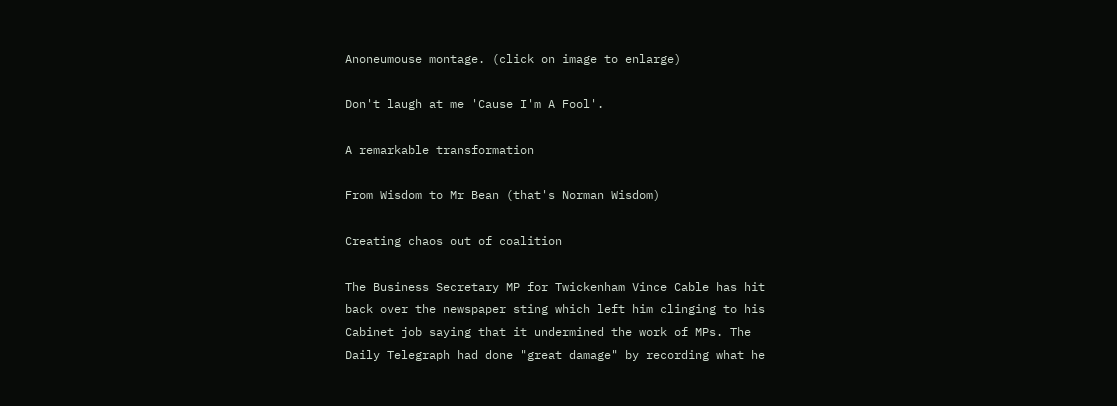Anoneumouse montage. (click on image to enlarge)

Don't laugh at me 'Cause I'm A Fool'.

A remarkable transformation

From Wisdom to Mr Bean (that's Norman Wisdom)

Creating chaos out of coalition

The Business Secretary MP for Twickenham Vince Cable has hit back over the newspaper sting which left him clinging to his Cabinet job saying that it undermined the work of MPs. The Daily Telegraph had done "great damage" by recording what he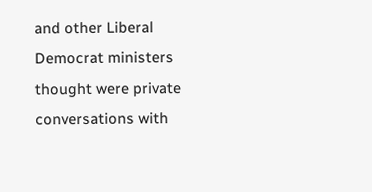and other Liberal Democrat ministers thought were private conversations with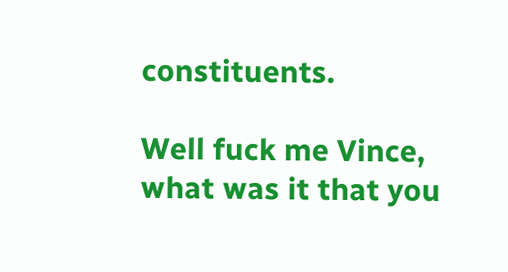constituents.

Well fuck me Vince, what was it that you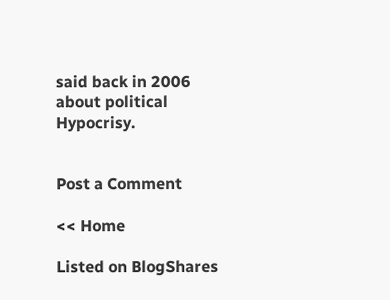said back in 2006 about political Hypocrisy.


Post a Comment

<< Home

Listed on BlogShares